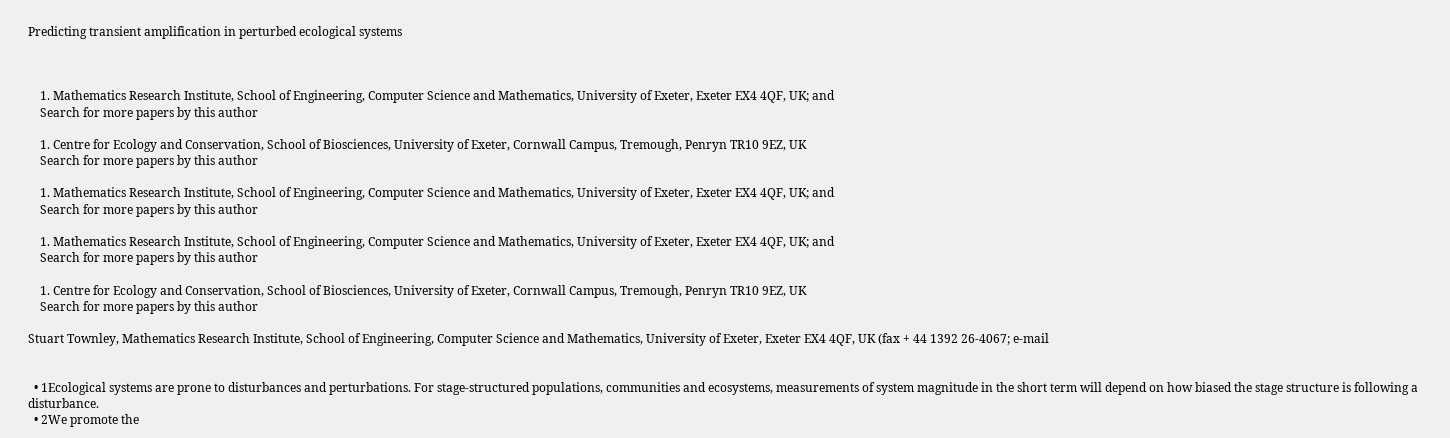Predicting transient amplification in perturbed ecological systems



    1. Mathematics Research Institute, School of Engineering, Computer Science and Mathematics, University of Exeter, Exeter EX4 4QF, UK; and
    Search for more papers by this author

    1. Centre for Ecology and Conservation, School of Biosciences, University of Exeter, Cornwall Campus, Tremough, Penryn TR10 9EZ, UK
    Search for more papers by this author

    1. Mathematics Research Institute, School of Engineering, Computer Science and Mathematics, University of Exeter, Exeter EX4 4QF, UK; and
    Search for more papers by this author

    1. Mathematics Research Institute, School of Engineering, Computer Science and Mathematics, University of Exeter, Exeter EX4 4QF, UK; and
    Search for more papers by this author

    1. Centre for Ecology and Conservation, School of Biosciences, University of Exeter, Cornwall Campus, Tremough, Penryn TR10 9EZ, UK
    Search for more papers by this author

Stuart Townley, Mathematics Research Institute, School of Engineering, Computer Science and Mathematics, University of Exeter, Exeter EX4 4QF, UK (fax + 44 1392 26-4067; e-mail


  • 1Ecological systems are prone to disturbances and perturbations. For stage-structured populations, communities and ecosystems, measurements of system magnitude in the short term will depend on how biased the stage structure is following a disturbance.
  • 2We promote the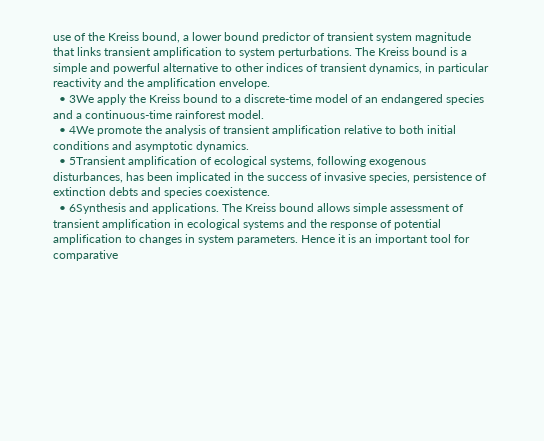use of the Kreiss bound, a lower bound predictor of transient system magnitude that links transient amplification to system perturbations. The Kreiss bound is a simple and powerful alternative to other indices of transient dynamics, in particular reactivity and the amplification envelope.
  • 3We apply the Kreiss bound to a discrete-time model of an endangered species and a continuous-time rainforest model.
  • 4We promote the analysis of transient amplification relative to both initial conditions and asymptotic dynamics.
  • 5Transient amplification of ecological systems, following exogenous disturbances, has been implicated in the success of invasive species, persistence of extinction debts and species coexistence.
  • 6Synthesis and applications. The Kreiss bound allows simple assessment of transient amplification in ecological systems and the response of potential amplification to changes in system parameters. Hence it is an important tool for comparative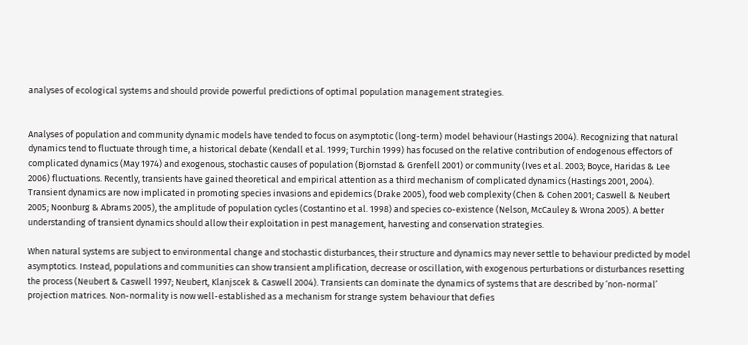analyses of ecological systems and should provide powerful predictions of optimal population management strategies.


Analyses of population and community dynamic models have tended to focus on asymptotic (long-term) model behaviour (Hastings 2004). Recognizing that natural dynamics tend to fluctuate through time, a historical debate (Kendall et al. 1999; Turchin 1999) has focused on the relative contribution of endogenous effectors of complicated dynamics (May 1974) and exogenous, stochastic causes of population (Bjornstad & Grenfell 2001) or community (Ives et al. 2003; Boyce, Haridas & Lee 2006) fluctuations. Recently, transients have gained theoretical and empirical attention as a third mechanism of complicated dynamics (Hastings 2001, 2004). Transient dynamics are now implicated in promoting species invasions and epidemics (Drake 2005), food web complexity (Chen & Cohen 2001; Caswell & Neubert 2005; Noonburg & Abrams 2005), the amplitude of population cycles (Costantino et al. 1998) and species co-existence (Nelson, McCauley & Wrona 2005). A better understanding of transient dynamics should allow their exploitation in pest management, harvesting and conservation strategies.

When natural systems are subject to environmental change and stochastic disturbances, their structure and dynamics may never settle to behaviour predicted by model asymptotics. Instead, populations and communities can show transient amplification, decrease or oscillation, with exogenous perturbations or disturbances resetting the process (Neubert & Caswell 1997; Neubert, Klanjscek & Caswell 2004). Transients can dominate the dynamics of systems that are described by ‘non-normal’ projection matrices. Non-normality is now well-established as a mechanism for strange system behaviour that defies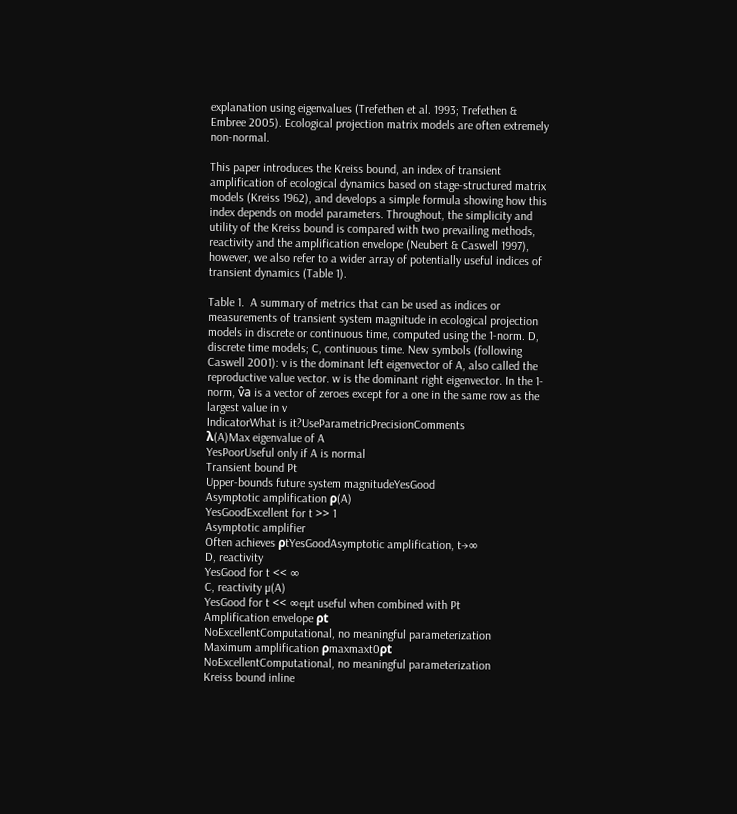explanation using eigenvalues (Trefethen et al. 1993; Trefethen & Embree 2005). Ecological projection matrix models are often extremely non-normal.

This paper introduces the Kreiss bound, an index of transient amplification of ecological dynamics based on stage-structured matrix models (Kreiss 1962), and develops a simple formula showing how this index depends on model parameters. Throughout, the simplicity and utility of the Kreiss bound is compared with two prevailing methods, reactivity and the amplification envelope (Neubert & Caswell 1997), however, we also refer to a wider array of potentially useful indices of transient dynamics (Table 1).

Table 1.  A summary of metrics that can be used as indices or measurements of transient system magnitude in ecological projection models in discrete or continuous time, computed using the 1-norm. D, discrete time models; C, continuous time. New symbols (following Caswell 2001): v is the dominant left eigenvector of A, also called the reproductive value vector. w is the dominant right eigenvector. In the 1-norm, v̂a is a vector of zeroes except for a one in the same row as the largest value in v
IndicatorWhat is it?UseParametricPrecisionComments
λ(A)Max eigenvalue of A
YesPoorUseful only if A is normal
Transient bound Pt
Upper-bounds future system magnitudeYesGood
Asymptotic amplification ρ(A)
YesGoodExcellent for t >> 1
Asymptotic amplifier
Often achieves ρtYesGoodAsymptotic amplification, t→∞
D, reactivity
YesGood for t << ∞
C, reactivity µ(A)
YesGood for t << ∞eµt useful when combined with Pt
Amplification envelope ρt
NoExcellentComputational, no meaningful parameterization
Maximum amplification ρmaxmaxt0ρt
NoExcellentComputational, no meaningful parameterization
Kreiss bound inline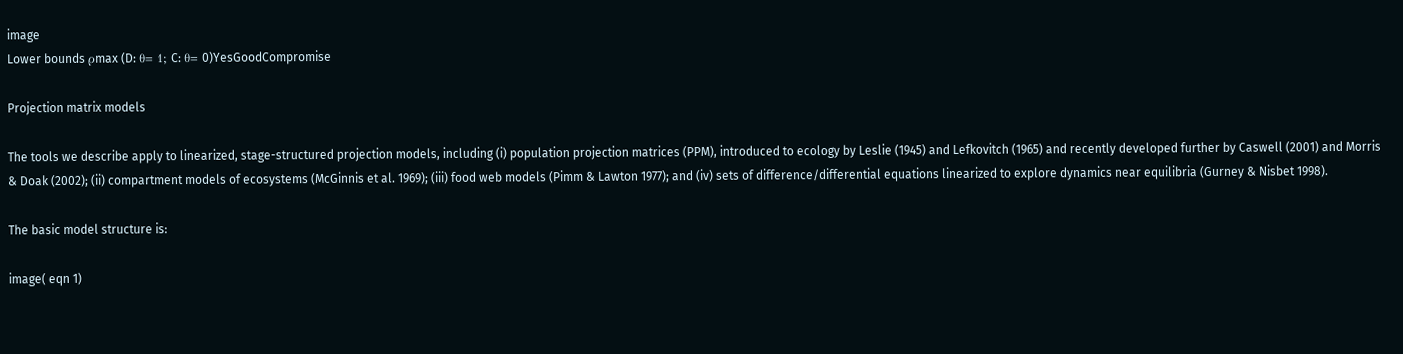image
Lower bounds ρmax (D: θ= 1; C: θ= 0)YesGoodCompromise

Projection matrix models

The tools we describe apply to linearized, stage-structured projection models, including (i) population projection matrices (PPM), introduced to ecology by Leslie (1945) and Lefkovitch (1965) and recently developed further by Caswell (2001) and Morris & Doak (2002); (ii) compartment models of ecosystems (McGinnis et al. 1969); (iii) food web models (Pimm & Lawton 1977); and (iv) sets of difference/differential equations linearized to explore dynamics near equilibria (Gurney & Nisbet 1998).

The basic model structure is:

image( eqn 1)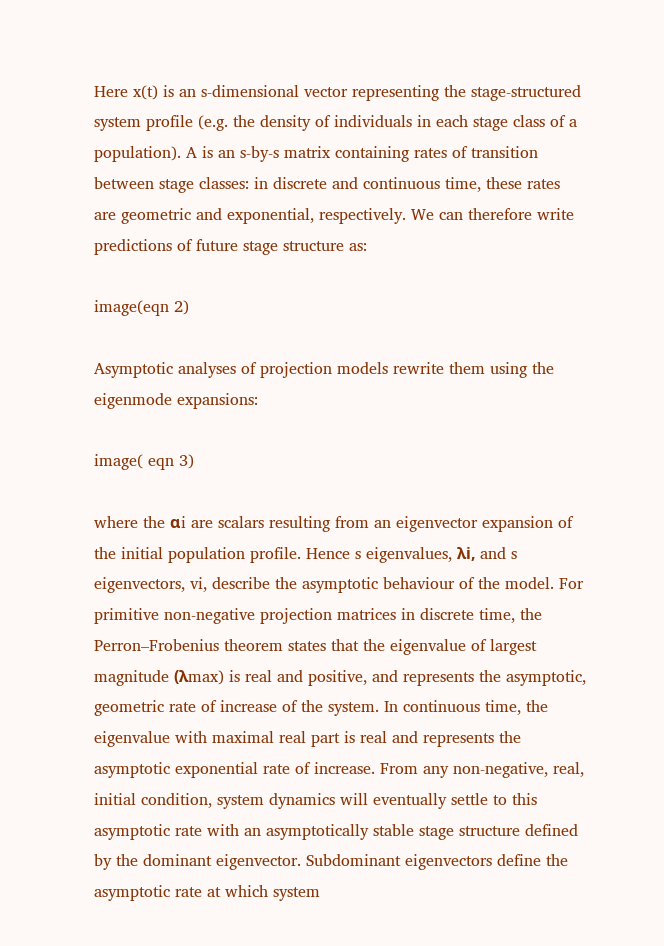Here x(t) is an s-dimensional vector representing the stage-structured system profile (e.g. the density of individuals in each stage class of a population). A is an s-by-s matrix containing rates of transition between stage classes: in discrete and continuous time, these rates are geometric and exponential, respectively. We can therefore write predictions of future stage structure as:

image(eqn 2)

Asymptotic analyses of projection models rewrite them using the eigenmode expansions:

image( eqn 3)

where the αi are scalars resulting from an eigenvector expansion of the initial population profile. Hence s eigenvalues, λi, and s eigenvectors, vi, describe the asymptotic behaviour of the model. For primitive non-negative projection matrices in discrete time, the Perron–Frobenius theorem states that the eigenvalue of largest magnitude (λmax) is real and positive, and represents the asymptotic, geometric rate of increase of the system. In continuous time, the eigenvalue with maximal real part is real and represents the asymptotic exponential rate of increase. From any non-negative, real, initial condition, system dynamics will eventually settle to this asymptotic rate with an asymptotically stable stage structure defined by the dominant eigenvector. Subdominant eigenvectors define the asymptotic rate at which system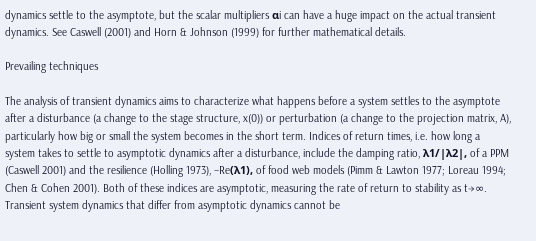dynamics settle to the asymptote, but the scalar multipliers αi can have a huge impact on the actual transient dynamics. See Caswell (2001) and Horn & Johnson (1999) for further mathematical details.

Prevailing techniques

The analysis of transient dynamics aims to characterize what happens before a system settles to the asymptote after a disturbance (a change to the stage structure, x(0)) or perturbation (a change to the projection matrix, A), particularly how big or small the system becomes in the short term. Indices of return times, i.e. how long a system takes to settle to asymptotic dynamics after a disturbance, include the damping ratio, λ1/|λ2|, of a PPM (Caswell 2001) and the resilience (Holling 1973), –Re(λ1), of food web models (Pimm & Lawton 1977; Loreau 1994; Chen & Cohen 2001). Both of these indices are asymptotic, measuring the rate of return to stability as t→∞. Transient system dynamics that differ from asymptotic dynamics cannot be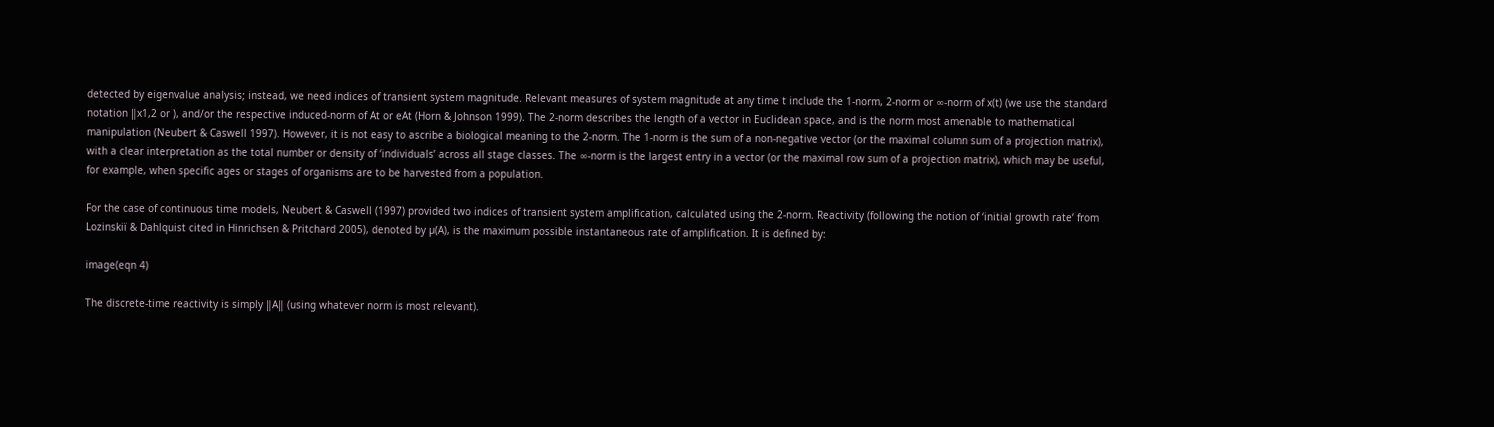detected by eigenvalue analysis; instead, we need indices of transient system magnitude. Relevant measures of system magnitude at any time t include the 1-norm, 2-norm or ∞-norm of x(t) (we use the standard notation ‖x1,2 or ), and/or the respective induced-norm of At or eAt (Horn & Johnson 1999). The 2-norm describes the length of a vector in Euclidean space, and is the norm most amenable to mathematical manipulation (Neubert & Caswell 1997). However, it is not easy to ascribe a biological meaning to the 2-norm. The 1-norm is the sum of a non-negative vector (or the maximal column sum of a projection matrix), with a clear interpretation as the total number or density of ‘individuals’ across all stage classes. The ∞-norm is the largest entry in a vector (or the maximal row sum of a projection matrix), which may be useful, for example, when specific ages or stages of organisms are to be harvested from a population.

For the case of continuous time models, Neubert & Caswell (1997) provided two indices of transient system amplification, calculated using the 2-norm. Reactivity (following the notion of ‘initial growth rate’ from Lozinskiï & Dahlquist cited in Hinrichsen & Pritchard 2005), denoted by µ(A), is the maximum possible instantaneous rate of amplification. It is defined by:

image(eqn 4)

The discrete-time reactivity is simply ‖A‖ (using whatever norm is most relevant).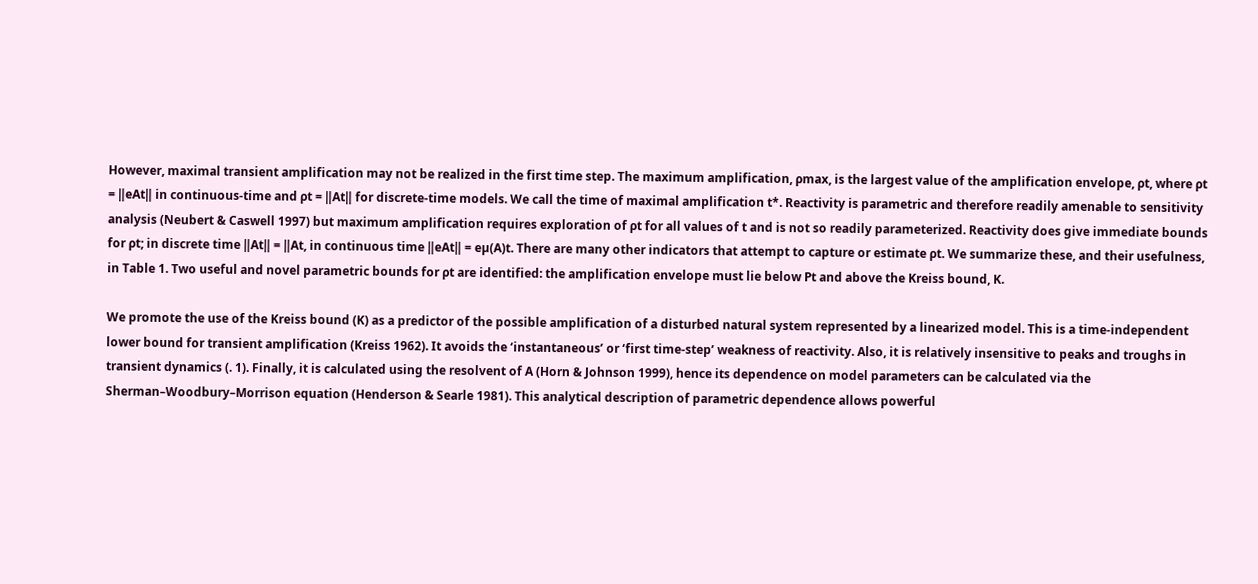However, maximal transient amplification may not be realized in the first time step. The maximum amplification, ρmax, is the largest value of the amplification envelope, ρt, where ρt = ‖eAt‖ in continuous-time and ρt = ‖At‖ for discrete-time models. We call the time of maximal amplification t*. Reactivity is parametric and therefore readily amenable to sensitivity analysis (Neubert & Caswell 1997) but maximum amplification requires exploration of ρt for all values of t and is not so readily parameterized. Reactivity does give immediate bounds for ρt; in discrete time ‖At‖ = ‖At, in continuous time ‖eAt‖ = eµ(A)t. There are many other indicators that attempt to capture or estimate ρt. We summarize these, and their usefulness, in Table 1. Two useful and novel parametric bounds for ρt are identified: the amplification envelope must lie below Pt and above the Kreiss bound, K.

We promote the use of the Kreiss bound (K) as a predictor of the possible amplification of a disturbed natural system represented by a linearized model. This is a time-independent lower bound for transient amplification (Kreiss 1962). It avoids the ‘instantaneous’ or ‘first time-step’ weakness of reactivity. Also, it is relatively insensitive to peaks and troughs in transient dynamics (. 1). Finally, it is calculated using the resolvent of A (Horn & Johnson 1999), hence its dependence on model parameters can be calculated via the Sherman–Woodbury–Morrison equation (Henderson & Searle 1981). This analytical description of parametric dependence allows powerful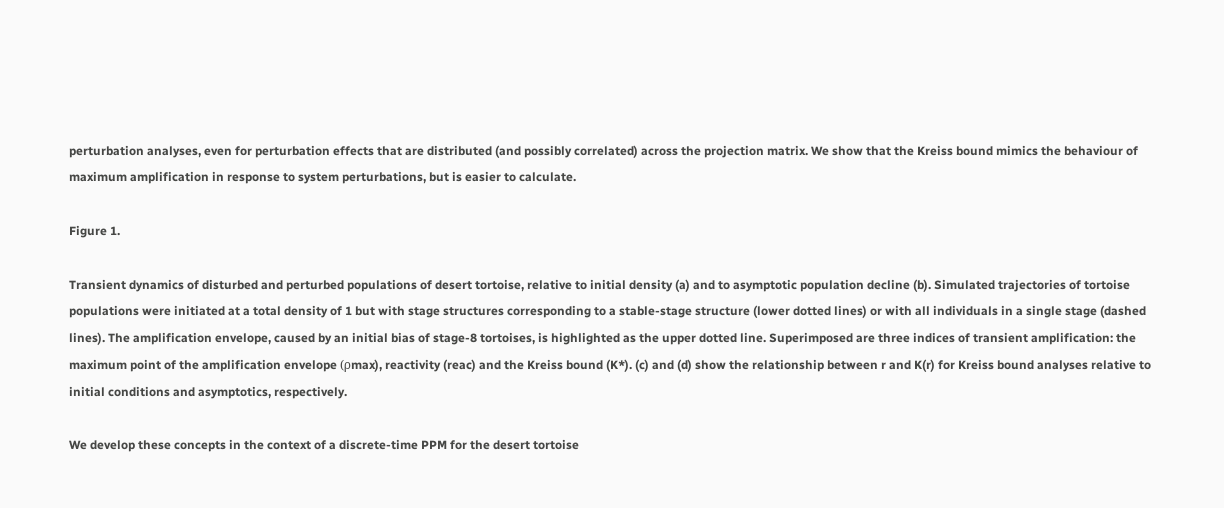perturbation analyses, even for perturbation effects that are distributed (and possibly correlated) across the projection matrix. We show that the Kreiss bound mimics the behaviour of maximum amplification in response to system perturbations, but is easier to calculate.

Figure 1.

Transient dynamics of disturbed and perturbed populations of desert tortoise, relative to initial density (a) and to asymptotic population decline (b). Simulated trajectories of tortoise populations were initiated at a total density of 1 but with stage structures corresponding to a stable-stage structure (lower dotted lines) or with all individuals in a single stage (dashed lines). The amplification envelope, caused by an initial bias of stage-8 tortoises, is highlighted as the upper dotted line. Superimposed are three indices of transient amplification: the maximum point of the amplification envelope (ρmax), reactivity (reac) and the Kreiss bound (K*). (c) and (d) show the relationship between r and K(r) for Kreiss bound analyses relative to initial conditions and asymptotics, respectively.

We develop these concepts in the context of a discrete-time PPM for the desert tortoise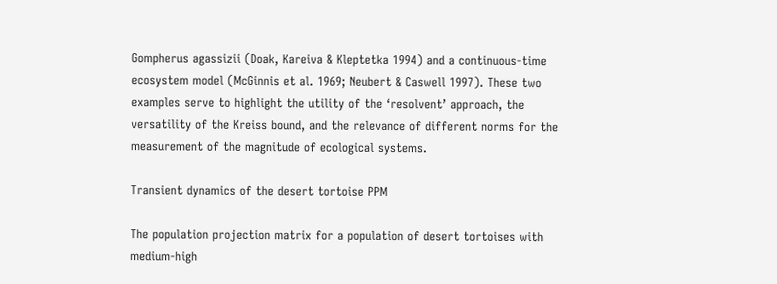Gompherus agassizii (Doak, Kareiva & Kleptetka 1994) and a continuous-time ecosystem model (McGinnis et al. 1969; Neubert & Caswell 1997). These two examples serve to highlight the utility of the ‘resolvent’ approach, the versatility of the Kreiss bound, and the relevance of different norms for the measurement of the magnitude of ecological systems.

Transient dynamics of the desert tortoise PPM

The population projection matrix for a population of desert tortoises with medium-high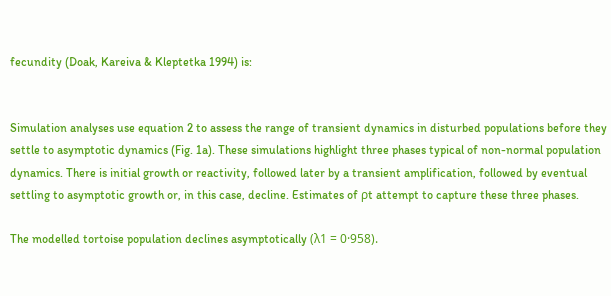fecundity (Doak, Kareiva & Kleptetka 1994) is:


Simulation analyses use equation 2 to assess the range of transient dynamics in disturbed populations before they settle to asymptotic dynamics (Fig. 1a). These simulations highlight three phases typical of non-normal population dynamics. There is initial growth or reactivity, followed later by a transient amplification, followed by eventual settling to asymptotic growth or, in this case, decline. Estimates of ρt attempt to capture these three phases.

The modelled tortoise population declines asymptotically (λ1 = 0·958).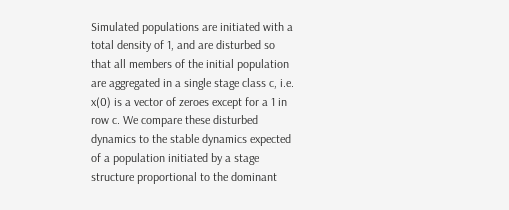Simulated populations are initiated with a total density of 1, and are disturbed so that all members of the initial population are aggregated in a single stage class c, i.e. x(0) is a vector of zeroes except for a 1 in row c. We compare these disturbed dynamics to the stable dynamics expected of a population initiated by a stage structure proportional to the dominant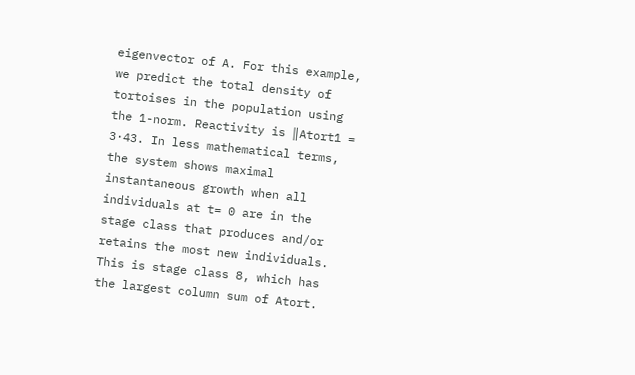eigenvector of A. For this example, we predict the total density of tortoises in the population using the 1-norm. Reactivity is ‖Atort1 = 3·43. In less mathematical terms, the system shows maximal instantaneous growth when all individuals at t= 0 are in the stage class that produces and/or retains the most new individuals. This is stage class 8, which has the largest column sum of Atort.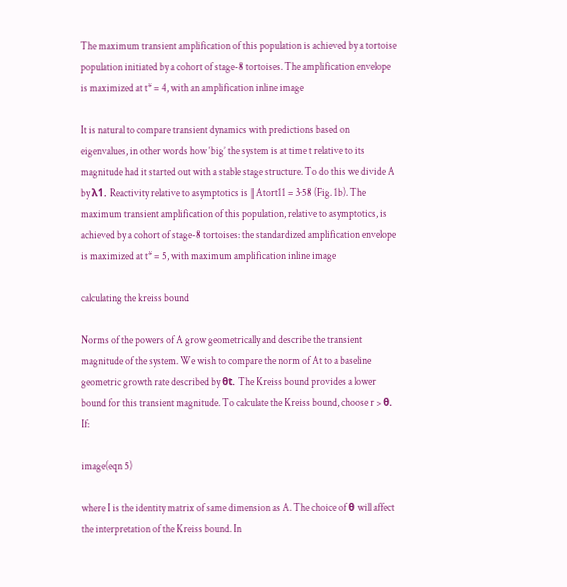The maximum transient amplification of this population is achieved by a tortoise population initiated by a cohort of stage-8 tortoises. The amplification envelope is maximized at t* = 4, with an amplification inline image

It is natural to compare transient dynamics with predictions based on eigenvalues, in other words how ‘big’ the system is at time t relative to its magnitude had it started out with a stable stage structure. To do this we divide A by λ1. Reactivity relative to asymptotics is ‖Atort11 = 3·58 (Fig. 1b). The maximum transient amplification of this population, relative to asymptotics, is achieved by a cohort of stage-8 tortoises: the standardized amplification envelope is maximized at t* = 5, with maximum amplification inline image

calculating the kreiss bound

Norms of the powers of A grow geometrically and describe the transient magnitude of the system. We wish to compare the norm of At to a baseline geometric growth rate described by θt. The Kreiss bound provides a lower bound for this transient magnitude. To calculate the Kreiss bound, choose r > θ. If:

image(eqn 5)

where I is the identity matrix of same dimension as A. The choice of θ will affect the interpretation of the Kreiss bound. In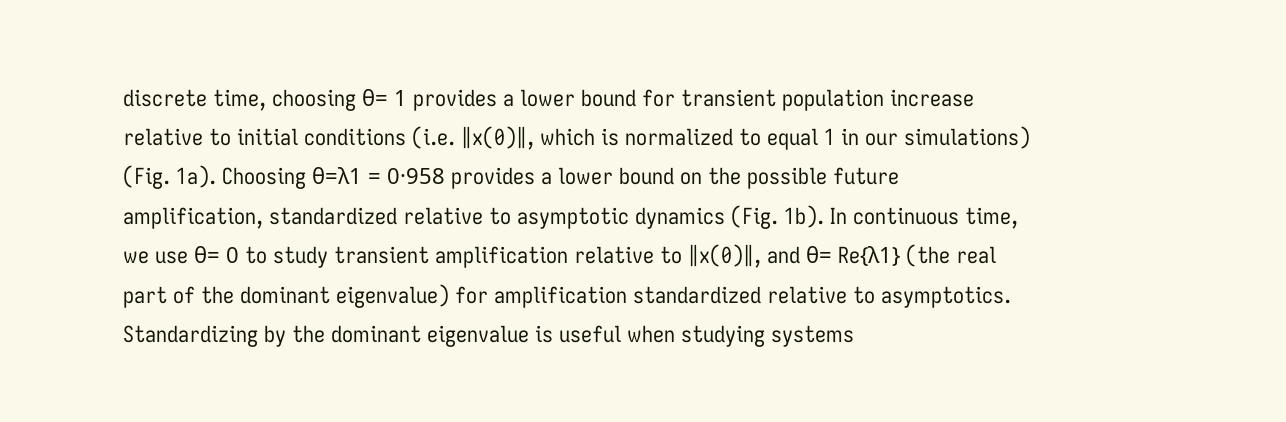discrete time, choosing θ= 1 provides a lower bound for transient population increase relative to initial conditions (i.e. ‖x(0)‖, which is normalized to equal 1 in our simulations) (Fig. 1a). Choosing θ=λ1 = 0·958 provides a lower bound on the possible future amplification, standardized relative to asymptotic dynamics (Fig. 1b). In continuous time, we use θ= 0 to study transient amplification relative to ‖x(0)‖, and θ= Re{λ1} (the real part of the dominant eigenvalue) for amplification standardized relative to asymptotics. Standardizing by the dominant eigenvalue is useful when studying systems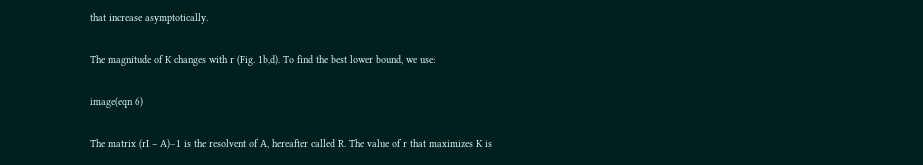that increase asymptotically.

The magnitude of K changes with r (Fig. 1b,d). To find the best lower bound, we use:

image(eqn 6)

The matrix (rI – A)−1 is the resolvent of A, hereafter called R. The value of r that maximizes K is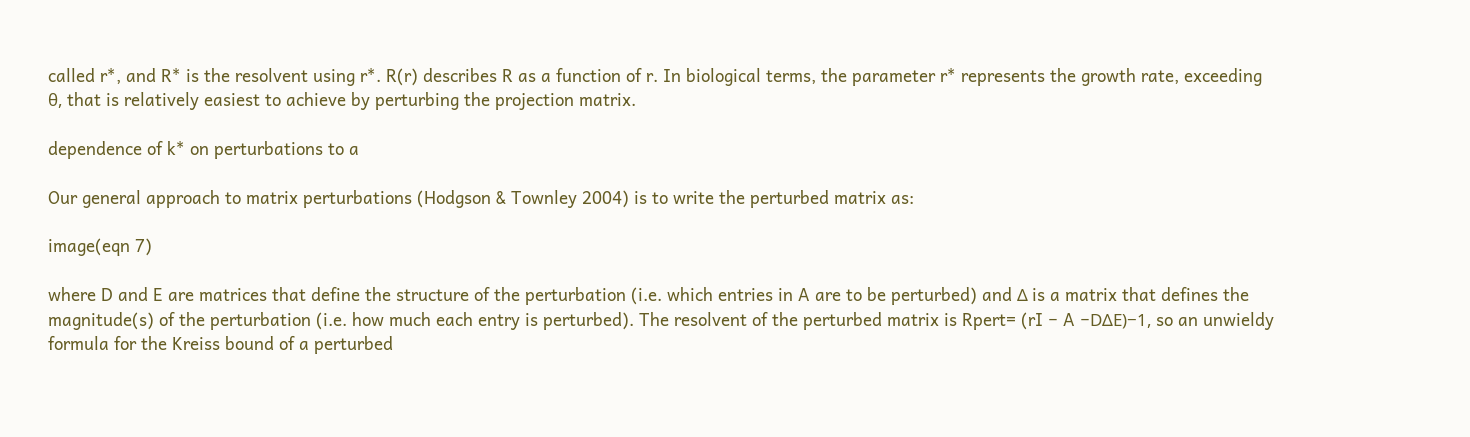called r*, and R* is the resolvent using r*. R(r) describes R as a function of r. In biological terms, the parameter r* represents the growth rate, exceeding θ, that is relatively easiest to achieve by perturbing the projection matrix.

dependence of k* on perturbations to a

Our general approach to matrix perturbations (Hodgson & Townley 2004) is to write the perturbed matrix as:

image(eqn 7)

where D and E are matrices that define the structure of the perturbation (i.e. which entries in A are to be perturbed) and Δ is a matrix that defines the magnitude(s) of the perturbation (i.e. how much each entry is perturbed). The resolvent of the perturbed matrix is Rpert= (rI − A −DΔΕ)−1, so an unwieldy formula for the Kreiss bound of a perturbed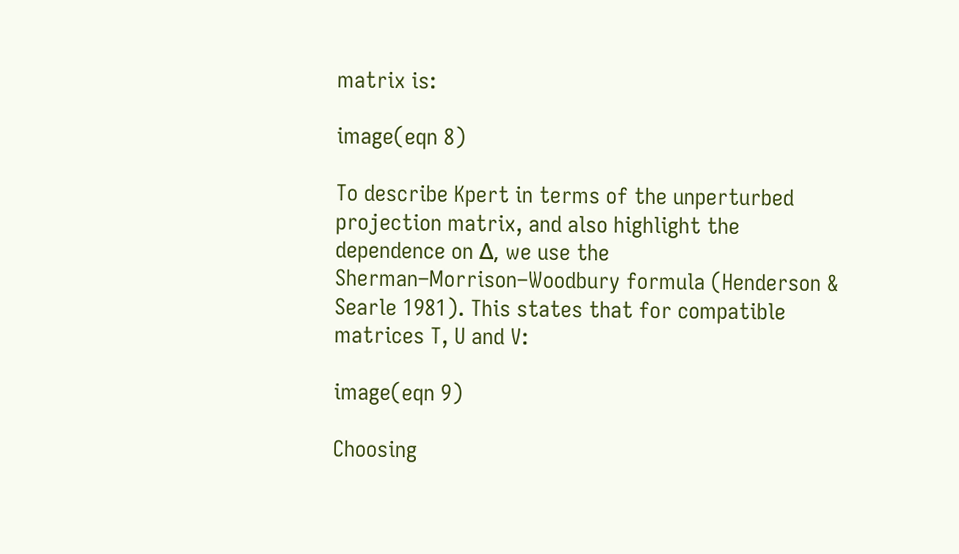matrix is:

image(eqn 8)

To describe Kpert in terms of the unperturbed projection matrix, and also highlight the dependence on Δ, we use the Sherman–Morrison–Woodbury formula (Henderson & Searle 1981). This states that for compatible matrices T, U and V:

image(eqn 9)

Choosing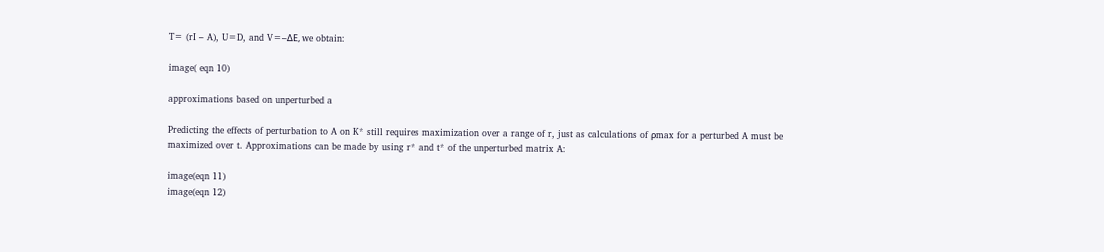T= (rI – A), U=D, and V=–ΔE, we obtain:

image( eqn 10)

approximations based on unperturbed a

Predicting the effects of perturbation to A on K* still requires maximization over a range of r, just as calculations of ρmax for a perturbed A must be maximized over t. Approximations can be made by using r* and t* of the unperturbed matrix A:

image(eqn 11)
image(eqn 12)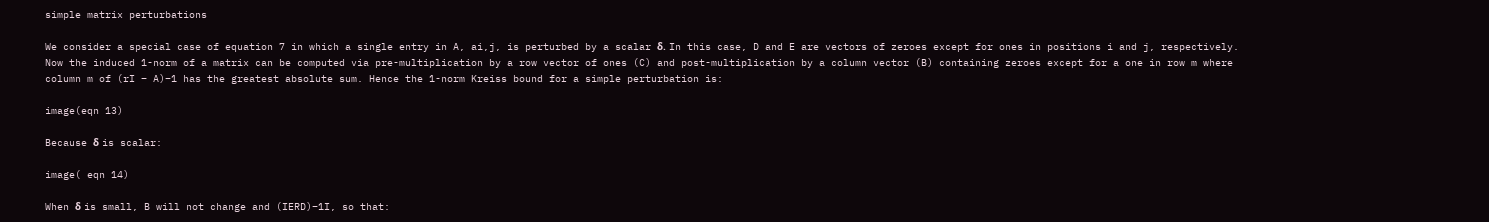simple matrix perturbations

We consider a special case of equation 7 in which a single entry in A, ai,j, is perturbed by a scalar δ. In this case, D and E are vectors of zeroes except for ones in positions i and j, respectively. Now the induced 1-norm of a matrix can be computed via pre-multiplication by a row vector of ones (C) and post-multiplication by a column vector (B) containing zeroes except for a one in row m where column m of (rI – A)−1 has the greatest absolute sum. Hence the 1-norm Kreiss bound for a simple perturbation is:

image(eqn 13)

Because δ is scalar:

image( eqn 14)

When δ is small, B will not change and (IERD)−1I, so that: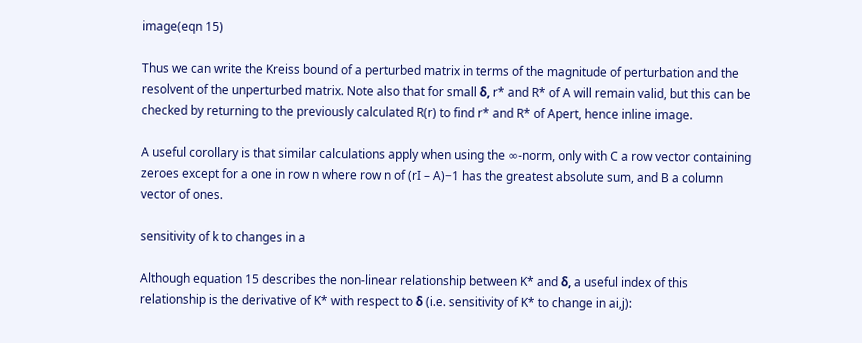image(eqn 15)

Thus we can write the Kreiss bound of a perturbed matrix in terms of the magnitude of perturbation and the resolvent of the unperturbed matrix. Note also that for small δ, r* and R* of A will remain valid, but this can be checked by returning to the previously calculated R(r) to find r* and R* of Apert, hence inline image.

A useful corollary is that similar calculations apply when using the ∞-norm, only with C a row vector containing zeroes except for a one in row n where row n of (rI – A)−1 has the greatest absolute sum, and B a column vector of ones.

sensitivity of k to changes in a

Although equation 15 describes the non-linear relationship between K* and δ, a useful index of this relationship is the derivative of K* with respect to δ (i.e. sensitivity of K* to change in ai,j):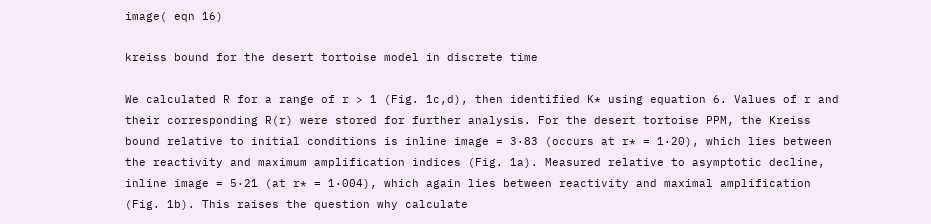image( eqn 16)

kreiss bound for the desert tortoise model in discrete time

We calculated R for a range of r > 1 (Fig. 1c,d), then identified K* using equation 6. Values of r and their corresponding R(r) were stored for further analysis. For the desert tortoise PPM, the Kreiss bound relative to initial conditions is inline image = 3·83 (occurs at r* = 1·20), which lies between the reactivity and maximum amplification indices (Fig. 1a). Measured relative to asymptotic decline, inline image = 5·21 (at r* = 1·004), which again lies between reactivity and maximal amplification (Fig. 1b). This raises the question why calculate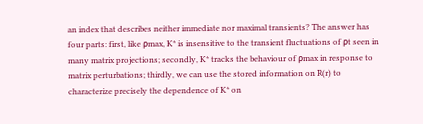an index that describes neither immediate nor maximal transients? The answer has four parts: first, like ρmax, K* is insensitive to the transient fluctuations of ρt seen in many matrix projections; secondly, K* tracks the behaviour of ρmax in response to matrix perturbations; thirdly, we can use the stored information on R(r) to characterize precisely the dependence of K* on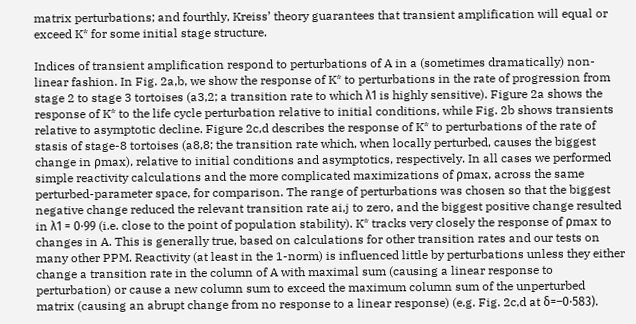matrix perturbations; and fourthly, Kreiss’ theory guarantees that transient amplification will equal or exceed K* for some initial stage structure.

Indices of transient amplification respond to perturbations of A in a (sometimes dramatically) non-linear fashion. In Fig. 2a,b, we show the response of K* to perturbations in the rate of progression from stage 2 to stage 3 tortoises (a3,2; a transition rate to which λ1 is highly sensitive). Figure 2a shows the response of K* to the life cycle perturbation relative to initial conditions, while Fig. 2b shows transients relative to asymptotic decline. Figure 2c,d describes the response of K* to perturbations of the rate of stasis of stage-8 tortoises (a8,8; the transition rate which, when locally perturbed, causes the biggest change in ρmax), relative to initial conditions and asymptotics, respectively. In all cases we performed simple reactivity calculations and the more complicated maximizations of ρmax, across the same perturbed-parameter space, for comparison. The range of perturbations was chosen so that the biggest negative change reduced the relevant transition rate ai,j to zero, and the biggest positive change resulted in λ1 = 0·99 (i.e. close to the point of population stability). K* tracks very closely the response of ρmax to changes in A. This is generally true, based on calculations for other transition rates and our tests on many other PPM. Reactivity (at least in the 1-norm) is influenced little by perturbations unless they either change a transition rate in the column of A with maximal sum (causing a linear response to perturbation) or cause a new column sum to exceed the maximum column sum of the unperturbed matrix (causing an abrupt change from no response to a linear response) (e.g. Fig. 2c,d at δ=–0·583).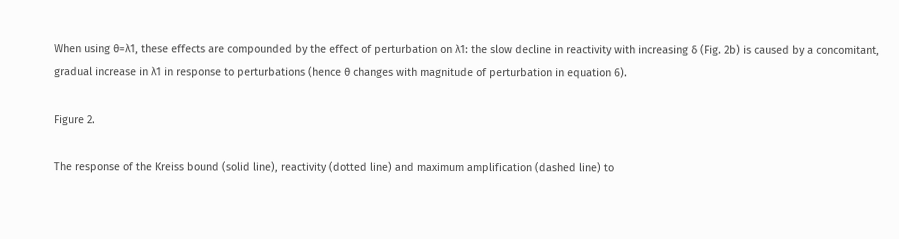When using θ=λ1, these effects are compounded by the effect of perturbation on λ1: the slow decline in reactivity with increasing δ (Fig. 2b) is caused by a concomitant, gradual increase in λ1 in response to perturbations (hence θ changes with magnitude of perturbation in equation 6).

Figure 2.

The response of the Kreiss bound (solid line), reactivity (dotted line) and maximum amplification (dashed line) to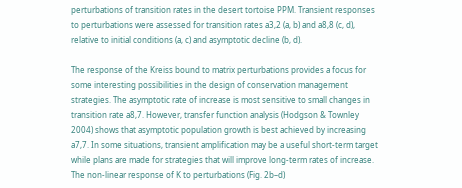perturbations of transition rates in the desert tortoise PPM. Transient responses to perturbations were assessed for transition rates a3,2 (a, b) and a8,8 (c, d), relative to initial conditions (a, c) and asymptotic decline (b, d).

The response of the Kreiss bound to matrix perturbations provides a focus for some interesting possibilities in the design of conservation management strategies. The asymptotic rate of increase is most sensitive to small changes in transition rate a8,7. However, transfer function analysis (Hodgson & Townley 2004) shows that asymptotic population growth is best achieved by increasing a7,7. In some situations, transient amplification may be a useful short-term target while plans are made for strategies that will improve long-term rates of increase. The non-linear response of K to perturbations (Fig. 2b–d)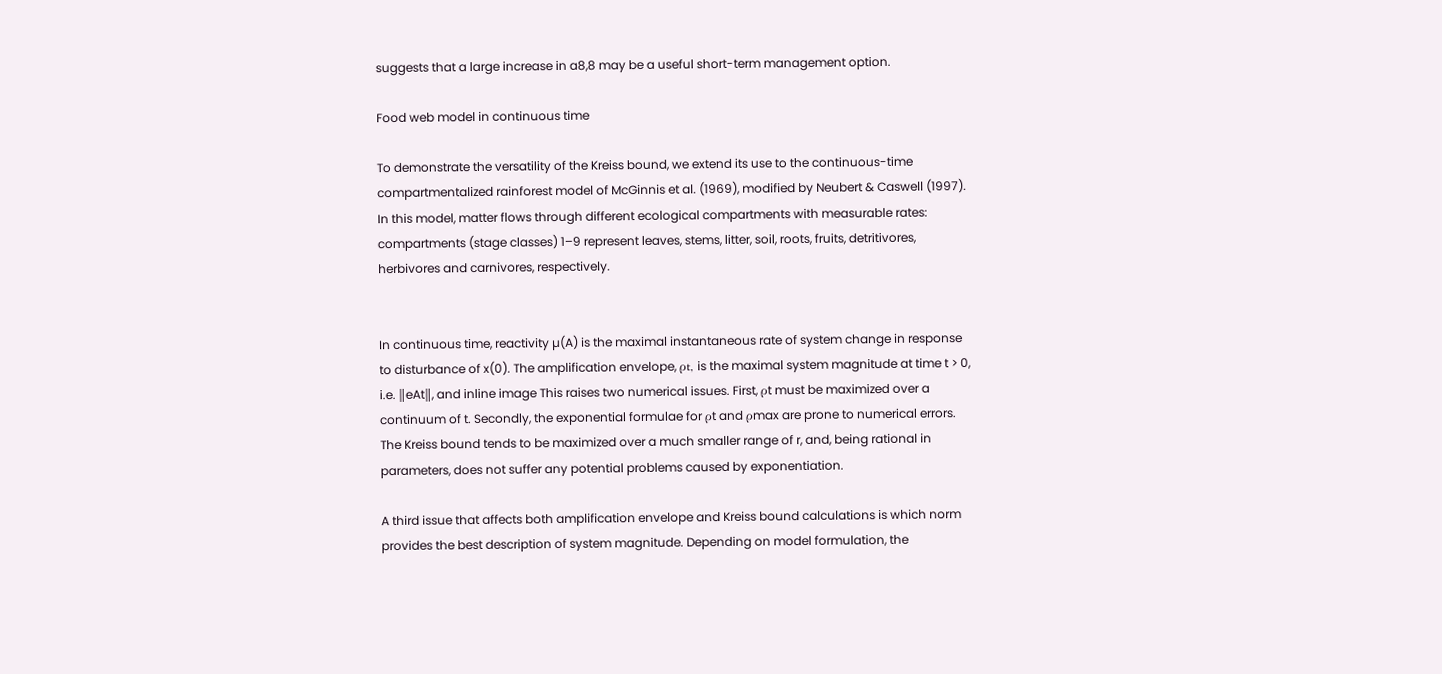suggests that a large increase in a8,8 may be a useful short-term management option.

Food web model in continuous time

To demonstrate the versatility of the Kreiss bound, we extend its use to the continuous-time compartmentalized rainforest model of McGinnis et al. (1969), modified by Neubert & Caswell (1997). In this model, matter flows through different ecological compartments with measurable rates: compartments (stage classes) 1–9 represent leaves, stems, litter, soil, roots, fruits, detritivores, herbivores and carnivores, respectively.


In continuous time, reactivity µ(A) is the maximal instantaneous rate of system change in response to disturbance of x(0). The amplification envelope, ρt, is the maximal system magnitude at time t > 0, i.e. ‖eAt‖, and inline image This raises two numerical issues. First, ρt must be maximized over a continuum of t. Secondly, the exponential formulae for ρt and ρmax are prone to numerical errors. The Kreiss bound tends to be maximized over a much smaller range of r, and, being rational in parameters, does not suffer any potential problems caused by exponentiation.

A third issue that affects both amplification envelope and Kreiss bound calculations is which norm provides the best description of system magnitude. Depending on model formulation, the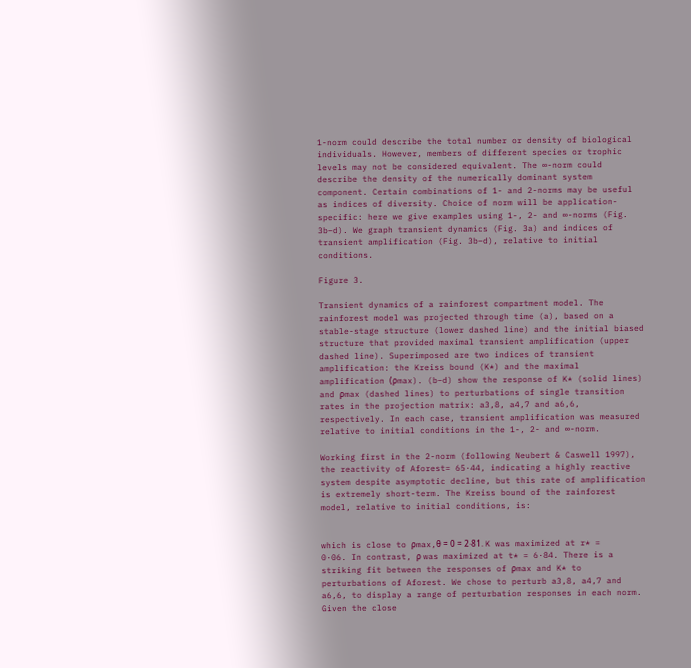1-norm could describe the total number or density of biological individuals. However, members of different species or trophic levels may not be considered equivalent. The ∞-norm could describe the density of the numerically dominant system component. Certain combinations of 1- and 2-norms may be useful as indices of diversity. Choice of norm will be application-specific: here we give examples using 1-, 2- and ∞-norms (Fig. 3b–d). We graph transient dynamics (Fig. 3a) and indices of transient amplification (Fig. 3b–d), relative to initial conditions.

Figure 3.

Transient dynamics of a rainforest compartment model. The rainforest model was projected through time (a), based on a stable-stage structure (lower dashed line) and the initial biased structure that provided maximal transient amplification (upper dashed line). Superimposed are two indices of transient amplification: the Kreiss bound (K*) and the maximal amplification (ρmax). (b–d) show the response of K* (solid lines) and ρmax (dashed lines) to perturbations of single transition rates in the projection matrix: a3,8, a4,7 and a6,6, respectively. In each case, transient amplification was measured relative to initial conditions in the 1-, 2- and ∞-norm.

Working first in the 2-norm (following Neubert & Caswell 1997), the reactivity of Aforest= 65·44, indicating a highly reactive system despite asymptotic decline, but this rate of amplification is extremely short-term. The Kreiss bound of the rainforest model, relative to initial conditions, is:


which is close to ρmax,θ = 0 = 2·81. K was maximized at r* = 0·06. In contrast, ρ was maximized at t* = 6·84. There is a striking fit between the responses of ρmax and K* to perturbations of Aforest. We chose to perturb a3,8, a4,7 and a6,6, to display a range of perturbation responses in each norm. Given the close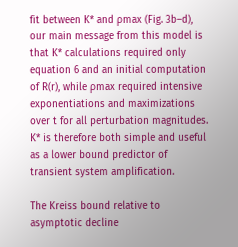fit between K* and ρmax (Fig. 3b–d), our main message from this model is that K* calculations required only equation 6 and an initial computation of R(r), while ρmax required intensive exponentiations and maximizations over t for all perturbation magnitudes. K* is therefore both simple and useful as a lower bound predictor of transient system amplification.

The Kreiss bound relative to asymptotic decline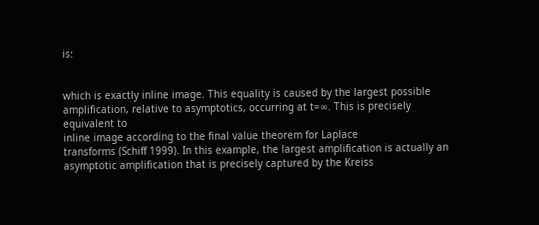is:


which is exactly inline image. This equality is caused by the largest possible amplification, relative to asymptotics, occurring at t=∞. This is precisely equivalent to
inline image according to the final value theorem for Laplace
transforms (Schiff 1999). In this example, the largest amplification is actually an asymptotic amplification that is precisely captured by the Kreiss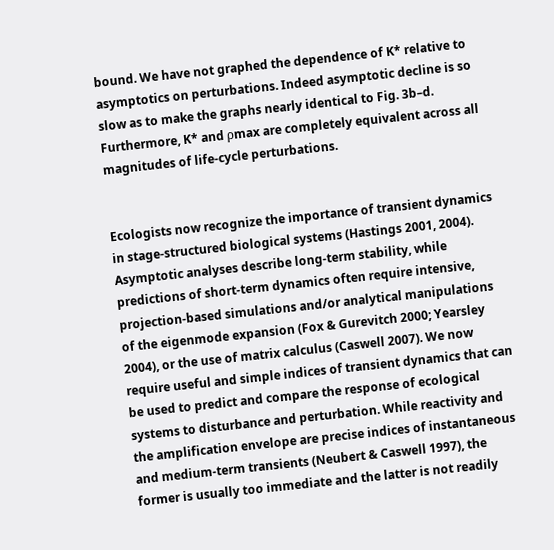bound. We have not graphed the dependence of K* relative to asymptotics on perturbations. Indeed asymptotic decline is so slow as to make the graphs nearly identical to Fig. 3b–d. Furthermore, K* and ρmax are completely equivalent across all magnitudes of life-cycle perturbations.


Ecologists now recognize the importance of transient dynamics in stage-structured biological systems (Hastings 2001, 2004). Asymptotic analyses describe long-term stability, while predictions of short-term dynamics often require intensive, projection-based simulations and/or analytical manipulations of the eigenmode expansion (Fox & Gurevitch 2000; Yearsley 2004), or the use of matrix calculus (Caswell 2007). We now require useful and simple indices of transient dynamics that can be used to predict and compare the response of ecological systems to disturbance and perturbation. While reactivity and the amplification envelope are precise indices of instantaneous and medium-term transients (Neubert & Caswell 1997), the former is usually too immediate and the latter is not readily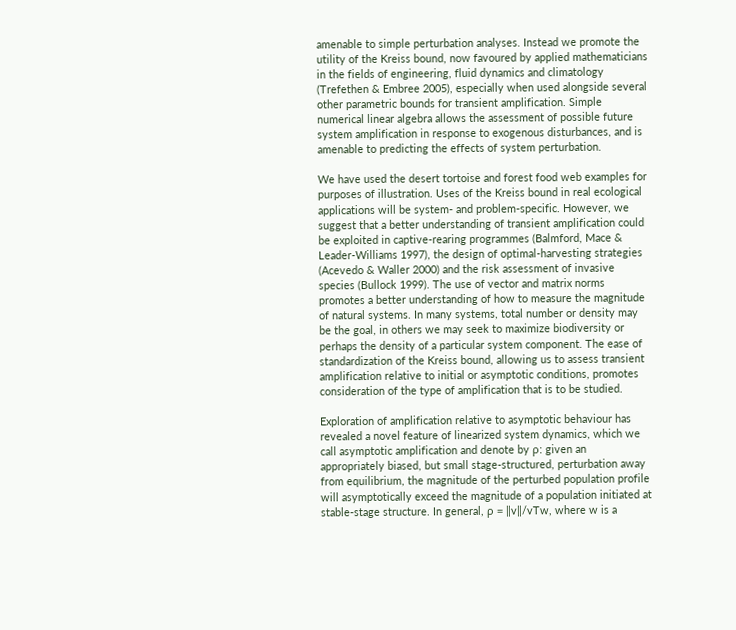amenable to simple perturbation analyses. Instead we promote the utility of the Kreiss bound, now favoured by applied mathematicians in the fields of engineering, fluid dynamics and climatology (Trefethen & Embree 2005), especially when used alongside several other parametric bounds for transient amplification. Simple numerical linear algebra allows the assessment of possible future system amplification in response to exogenous disturbances, and is amenable to predicting the effects of system perturbation.

We have used the desert tortoise and forest food web examples for purposes of illustration. Uses of the Kreiss bound in real ecological applications will be system- and problem-specific. However, we suggest that a better understanding of transient amplification could be exploited in captive-rearing programmes (Balmford, Mace & Leader-Williams 1997), the design of optimal-harvesting strategies (Acevedo & Waller 2000) and the risk assessment of invasive species (Bullock 1999). The use of vector and matrix norms promotes a better understanding of how to measure the magnitude of natural systems. In many systems, total number or density may be the goal, in others we may seek to maximize biodiversity or perhaps the density of a particular system component. The ease of standardization of the Kreiss bound, allowing us to assess transient amplification relative to initial or asymptotic conditions, promotes consideration of the type of amplification that is to be studied.

Exploration of amplification relative to asymptotic behaviour has revealed a novel feature of linearized system dynamics, which we call asymptotic amplification and denote by ρ: given an appropriately biased, but small stage-structured, perturbation away from equilibrium, the magnitude of the perturbed population profile will asymptotically exceed the magnitude of a population initiated at stable-stage structure. In general, ρ = ‖v‖/vTw, where w is a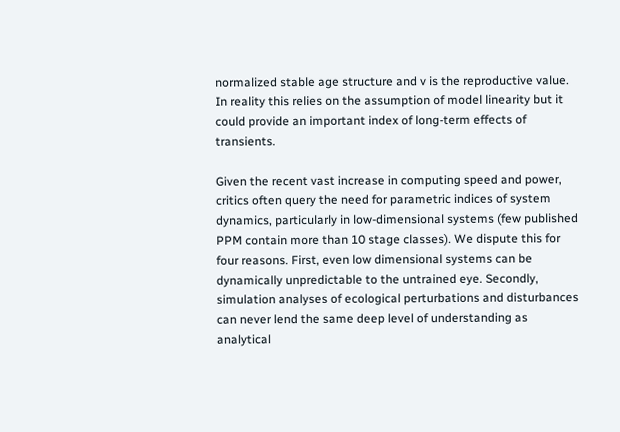normalized stable age structure and v is the reproductive value. In reality this relies on the assumption of model linearity but it could provide an important index of long-term effects of transients.

Given the recent vast increase in computing speed and power, critics often query the need for parametric indices of system dynamics, particularly in low-dimensional systems (few published PPM contain more than 10 stage classes). We dispute this for four reasons. First, even low dimensional systems can be dynamically unpredictable to the untrained eye. Secondly, simulation analyses of ecological perturbations and disturbances can never lend the same deep level of understanding as analytical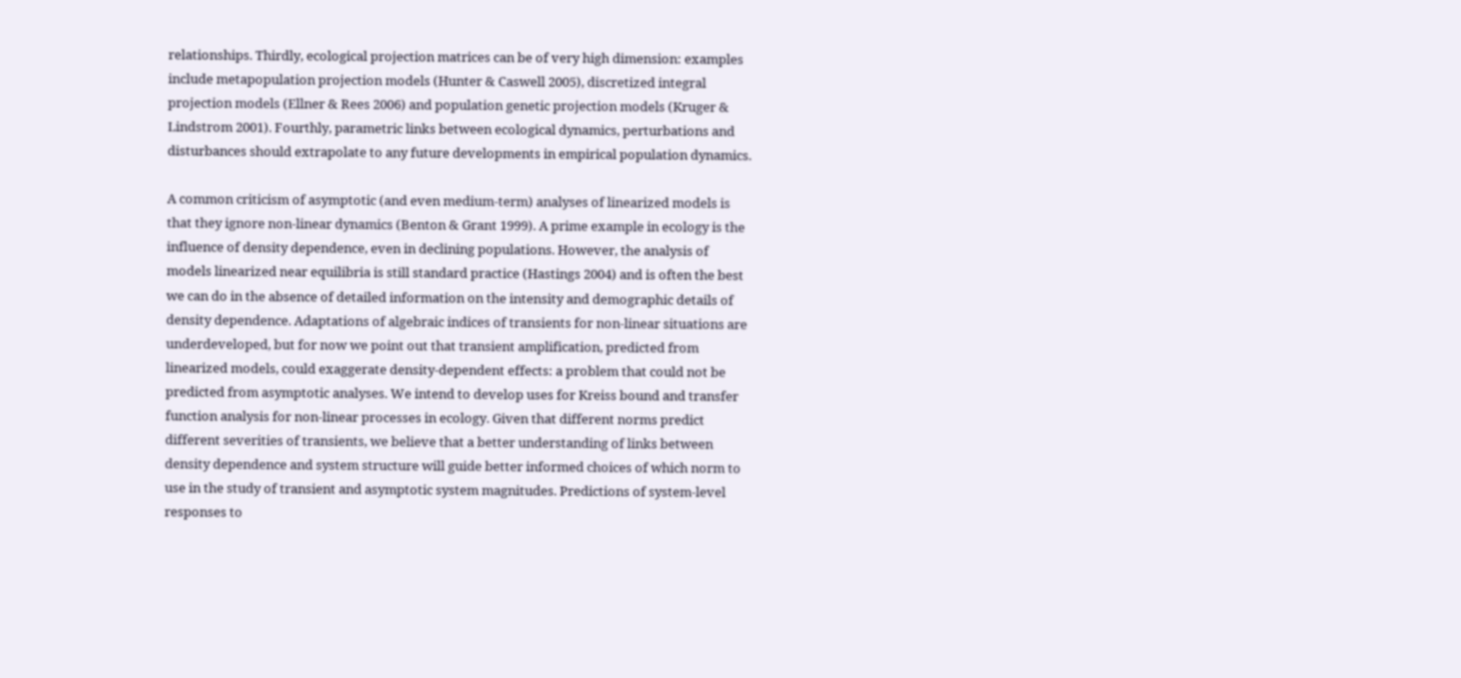relationships. Thirdly, ecological projection matrices can be of very high dimension: examples include metapopulation projection models (Hunter & Caswell 2005), discretized integral projection models (Ellner & Rees 2006) and population genetic projection models (Kruger & Lindstrom 2001). Fourthly, parametric links between ecological dynamics, perturbations and disturbances should extrapolate to any future developments in empirical population dynamics.

A common criticism of asymptotic (and even medium-term) analyses of linearized models is that they ignore non-linear dynamics (Benton & Grant 1999). A prime example in ecology is the influence of density dependence, even in declining populations. However, the analysis of models linearized near equilibria is still standard practice (Hastings 2004) and is often the best we can do in the absence of detailed information on the intensity and demographic details of density dependence. Adaptations of algebraic indices of transients for non-linear situations are underdeveloped, but for now we point out that transient amplification, predicted from linearized models, could exaggerate density-dependent effects: a problem that could not be predicted from asymptotic analyses. We intend to develop uses for Kreiss bound and transfer function analysis for non-linear processes in ecology. Given that different norms predict different severities of transients, we believe that a better understanding of links between density dependence and system structure will guide better informed choices of which norm to use in the study of transient and asymptotic system magnitudes. Predictions of system-level responses to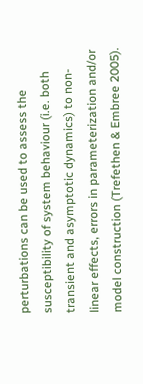perturbations can be used to assess the susceptibility of system behaviour (i.e. both transient and asymptotic dynamics) to non-linear effects, errors in parameterization and/or model construction (Trefethen & Embree 2005).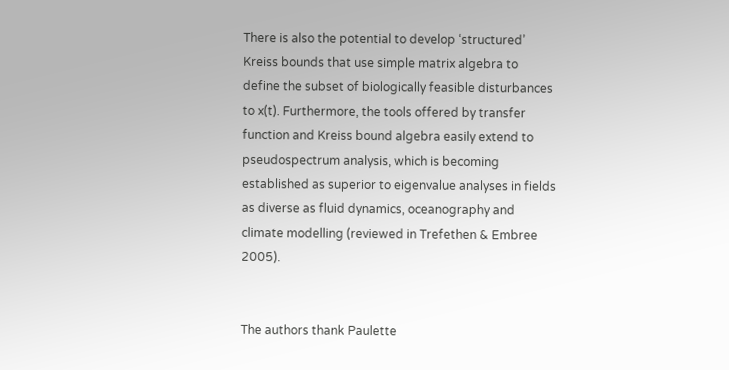There is also the potential to develop ‘structured’ Kreiss bounds that use simple matrix algebra to define the subset of biologically feasible disturbances to x(t). Furthermore, the tools offered by transfer function and Kreiss bound algebra easily extend to pseudospectrum analysis, which is becoming established as superior to eigenvalue analyses in fields as diverse as fluid dynamics, oceanography and climate modelling (reviewed in Trefethen & Embree 2005).


The authors thank Paulette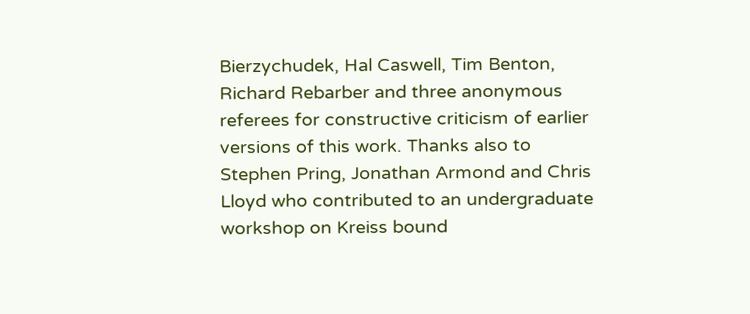Bierzychudek, Hal Caswell, Tim Benton, Richard Rebarber and three anonymous referees for constructive criticism of earlier versions of this work. Thanks also to Stephen Pring, Jonathan Armond and Chris Lloyd who contributed to an undergraduate workshop on Kreiss bound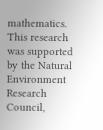mathematics. This research was supported by the Natural Environment Research Council,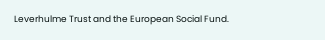Leverhulme Trust and the European Social Fund.